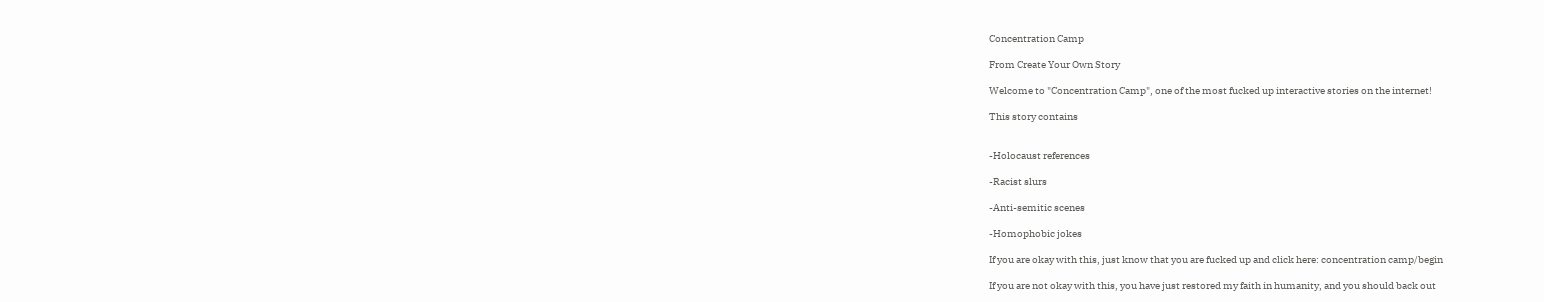Concentration Camp

From Create Your Own Story

Welcome to "Concentration Camp", one of the most fucked up interactive stories on the internet!

This story contains


-Holocaust references

-Racist slurs

-Anti-semitic scenes

-Homophobic jokes

If you are okay with this, just know that you are fucked up and click here: concentration camp/begin

If you are not okay with this, you have just restored my faith in humanity, and you should back out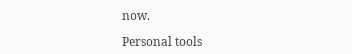now.

Personal tools